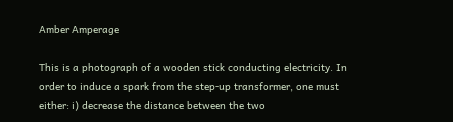Amber Amperage

This is a photograph of a wooden stick conducting electricity. In order to induce a spark from the step-up transformer, one must either: i) decrease the distance between the two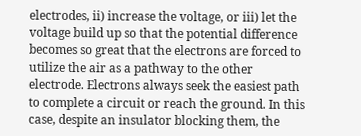electrodes, ii) increase the voltage, or iii) let the voltage build up so that the potential difference becomes so great that the electrons are forced to utilize the air as a pathway to the other electrode. Electrons always seek the easiest path to complete a circuit or reach the ground. In this case, despite an insulator blocking them, the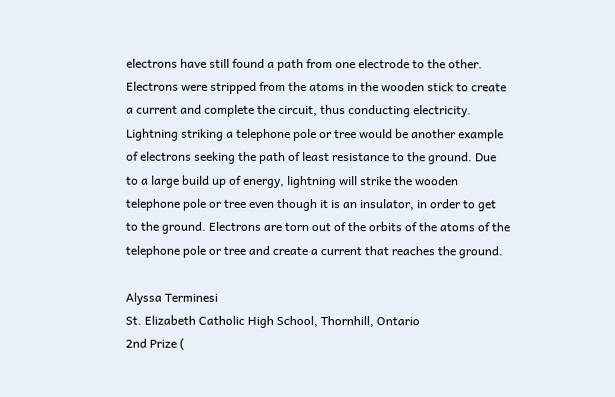electrons have still found a path from one electrode to the other. Electrons were stripped from the atoms in the wooden stick to create a current and complete the circuit, thus conducting electricity. Lightning striking a telephone pole or tree would be another example of electrons seeking the path of least resistance to the ground. Due to a large build up of energy, lightning will strike the wooden telephone pole or tree even though it is an insulator, in order to get to the ground. Electrons are torn out of the orbits of the atoms of the telephone pole or tree and create a current that reaches the ground.

Alyssa Terminesi
St. Elizabeth Catholic High School, Thornhill, Ontario
2nd Prize (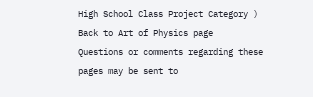High School Class Project Category )
Back to Art of Physics page
Questions or comments regarding these pages may be sent to